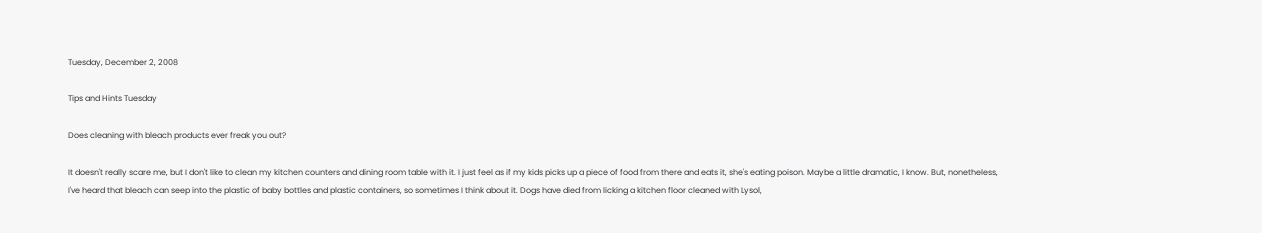Tuesday, December 2, 2008

Tips and Hints Tuesday

Does cleaning with bleach products ever freak you out?

It doesn't really scare me, but I don't like to clean my kitchen counters and dining room table with it. I just feel as if my kids picks up a piece of food from there and eats it, she's eating poison. Maybe a little dramatic, I know. But, nonetheless, I've heard that bleach can seep into the plastic of baby bottles and plastic containers, so sometimes I think about it. Dogs have died from licking a kitchen floor cleaned with Lysol,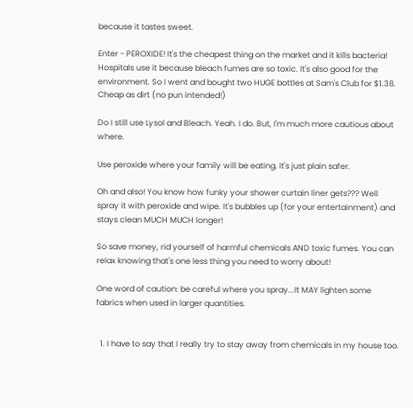because it tastes sweet.

Enter - PEROXIDE! It's the cheapest thing on the market and it kills bacteria! Hospitals use it because bleach fumes are so toxic. It's also good for the environment. So I went and bought two HUGE bottles at Sam's Club for $1.38. Cheap as dirt (no pun intended!)

Do I still use Lysol and Bleach. Yeah. I do. But, I'm much more cautious about where.

Use peroxide where your family will be eating. It's just plain safer.

Oh and also! You know how funky your shower curtain liner gets??? Well spray it with peroxide and wipe. It's bubbles up (for your entertainment) and stays clean MUCH MUCH longer!

So save money, rid yourself of harmful chemicals AND toxic fumes. You can relax knowing that's one less thing you need to worry about!

One word of caution: be careful where you spray...It MAY lighten some fabrics when used in larger quantities.


  1. I have to say that I really try to stay away from chemicals in my house too.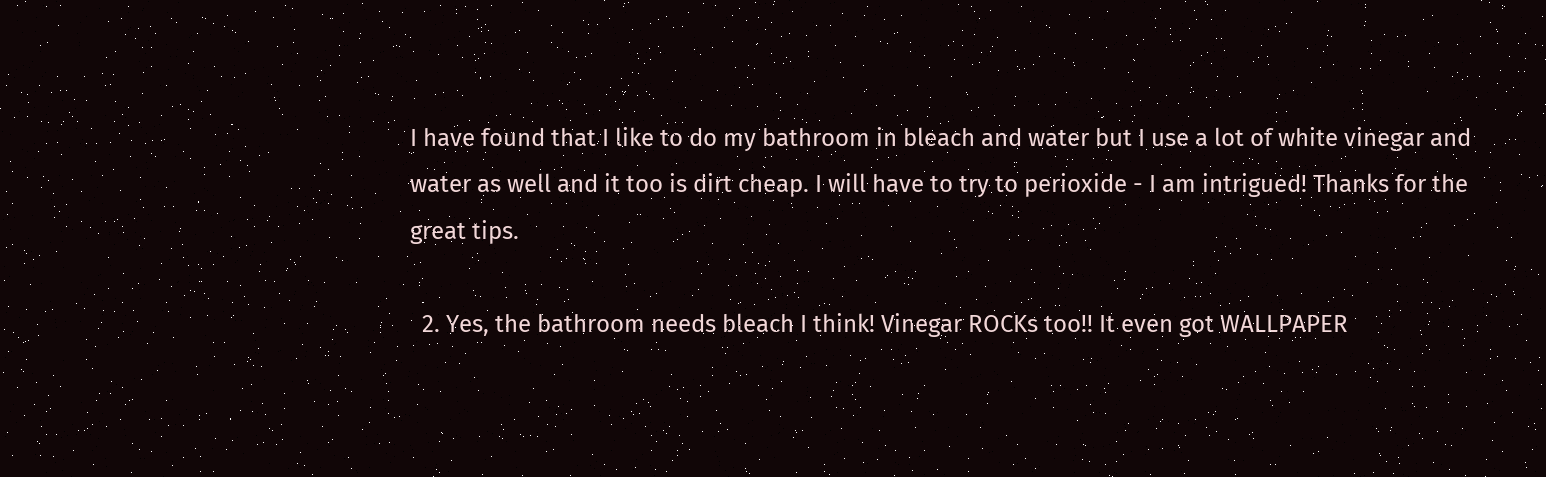I have found that I like to do my bathroom in bleach and water but I use a lot of white vinegar and water as well and it too is dirt cheap. I will have to try to perioxide - I am intrigued! Thanks for the great tips.

  2. Yes, the bathroom needs bleach I think! Vinegar ROCKs too!! It even got WALLPAPER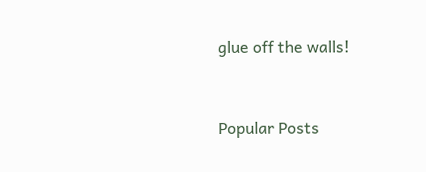glue off the walls!


Popular Posts